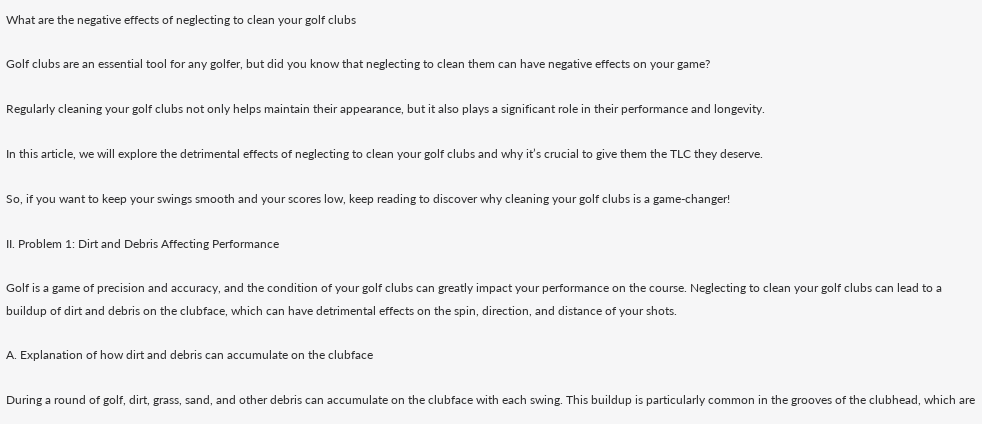What are the negative effects of neglecting to clean your golf clubs

Golf clubs are an essential tool for any golfer, but did you know that neglecting to clean them can have negative effects on your game?

Regularly cleaning your golf clubs not only helps maintain their appearance, but it also plays a significant role in their performance and longevity.

In this article, we will explore the detrimental effects of neglecting to clean your golf clubs and why it’s crucial to give them the TLC they deserve.

So, if you want to keep your swings smooth and your scores low, keep reading to discover why cleaning your golf clubs is a game-changer!

II. Problem 1: Dirt and Debris Affecting Performance

Golf is a game of precision and accuracy, and the condition of your golf clubs can greatly impact your performance on the course. Neglecting to clean your golf clubs can lead to a buildup of dirt and debris on the clubface, which can have detrimental effects on the spin, direction, and distance of your shots.

A. Explanation of how dirt and debris can accumulate on the clubface

During a round of golf, dirt, grass, sand, and other debris can accumulate on the clubface with each swing. This buildup is particularly common in the grooves of the clubhead, which are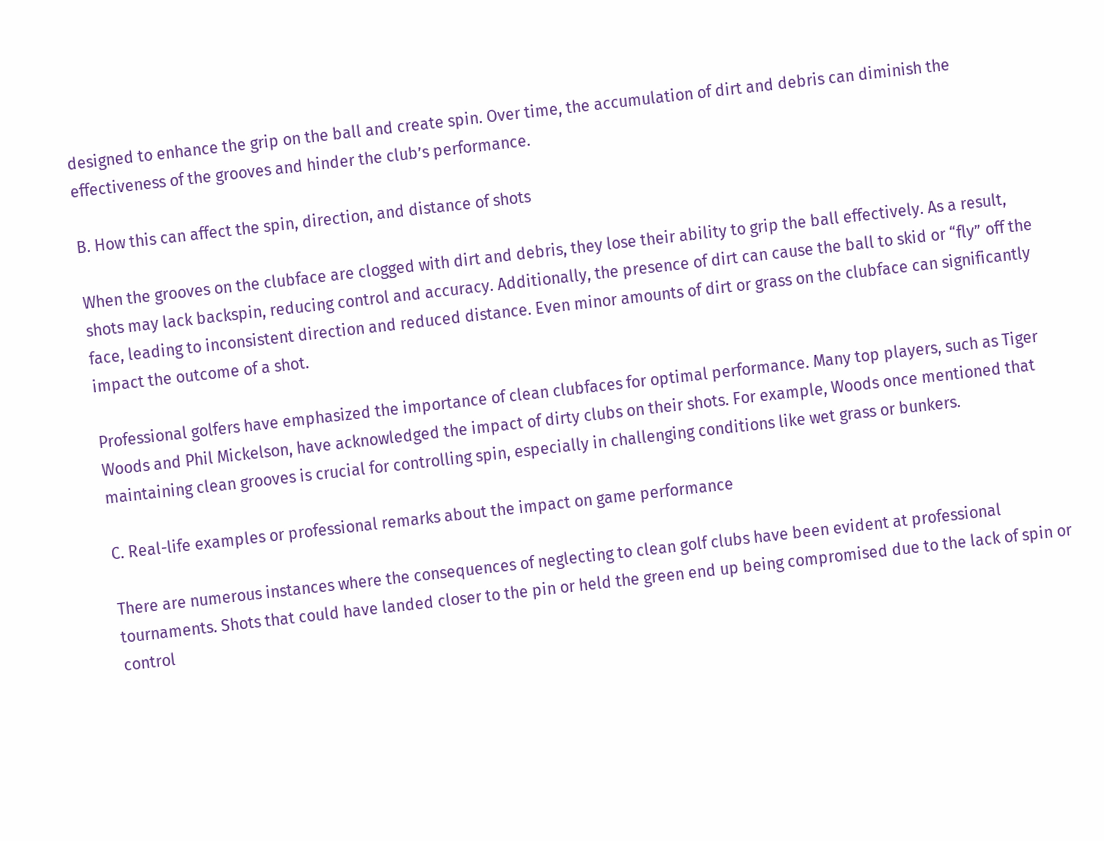designed to enhance the grip on the ball and create spin. Over time, the accumulation of dirt and debris can diminish the effectiveness of the grooves and hinder the club’s performance.

B. How this can affect the spin, direction, and distance of shots

When the grooves on the clubface are clogged with dirt and debris, they lose their ability to grip the ball effectively. As a result, shots may lack backspin, reducing control and accuracy. Additionally, the presence of dirt can cause the ball to skid or “fly” off the face, leading to inconsistent direction and reduced distance. Even minor amounts of dirt or grass on the clubface can significantly impact the outcome of a shot.

Professional golfers have emphasized the importance of clean clubfaces for optimal performance. Many top players, such as Tiger Woods and Phil Mickelson, have acknowledged the impact of dirty clubs on their shots. For example, Woods once mentioned that maintaining clean grooves is crucial for controlling spin, especially in challenging conditions like wet grass or bunkers.

C. Real-life examples or professional remarks about the impact on game performance

There are numerous instances where the consequences of neglecting to clean golf clubs have been evident at professional tournaments. Shots that could have landed closer to the pin or held the green end up being compromised due to the lack of spin or control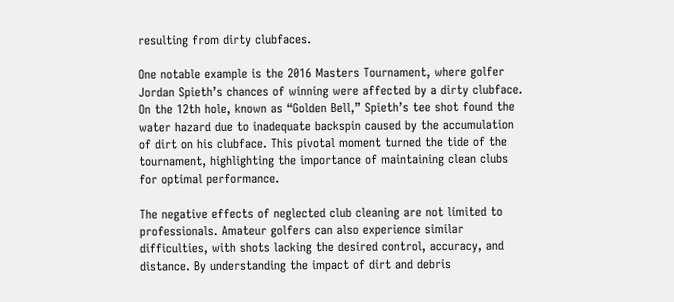resulting from dirty clubfaces.

One notable example is the 2016 Masters Tournament, where golfer Jordan Spieth’s chances of winning were affected by a dirty clubface. On the 12th hole, known as “Golden Bell,” Spieth’s tee shot found the water hazard due to inadequate backspin caused by the accumulation of dirt on his clubface. This pivotal moment turned the tide of the tournament, highlighting the importance of maintaining clean clubs for optimal performance.

The negative effects of neglected club cleaning are not limited to professionals. Amateur golfers can also experience similar difficulties, with shots lacking the desired control, accuracy, and distance. By understanding the impact of dirt and debris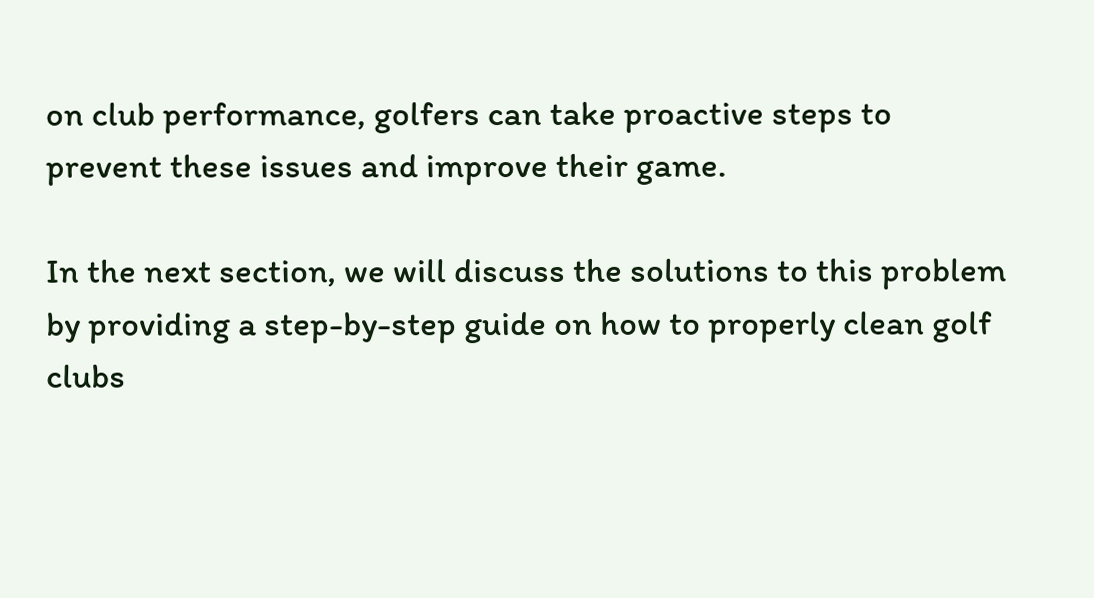on club performance, golfers can take proactive steps to prevent these issues and improve their game.

In the next section, we will discuss the solutions to this problem by providing a step-by-step guide on how to properly clean golf clubs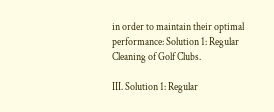in order to maintain their optimal performance: Solution 1: Regular Cleaning of Golf Clubs.

III. Solution 1: Regular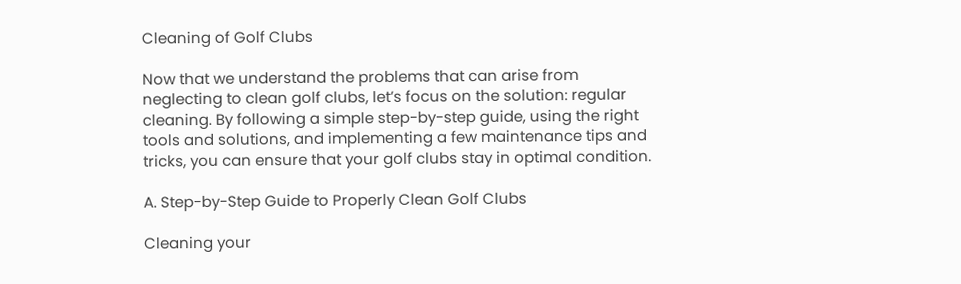Cleaning of Golf Clubs

Now that we understand the problems that can arise from neglecting to clean golf clubs, let’s focus on the solution: regular cleaning. By following a simple step-by-step guide, using the right tools and solutions, and implementing a few maintenance tips and tricks, you can ensure that your golf clubs stay in optimal condition.

A. Step-by-Step Guide to Properly Clean Golf Clubs

Cleaning your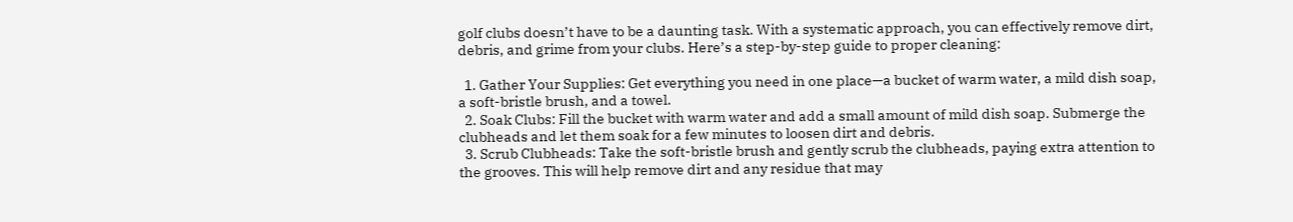golf clubs doesn’t have to be a daunting task. With a systematic approach, you can effectively remove dirt, debris, and grime from your clubs. Here’s a step-by-step guide to proper cleaning:

  1. Gather Your Supplies: Get everything you need in one place—a bucket of warm water, a mild dish soap, a soft-bristle brush, and a towel.
  2. Soak Clubs: Fill the bucket with warm water and add a small amount of mild dish soap. Submerge the clubheads and let them soak for a few minutes to loosen dirt and debris.
  3. Scrub Clubheads: Take the soft-bristle brush and gently scrub the clubheads, paying extra attention to the grooves. This will help remove dirt and any residue that may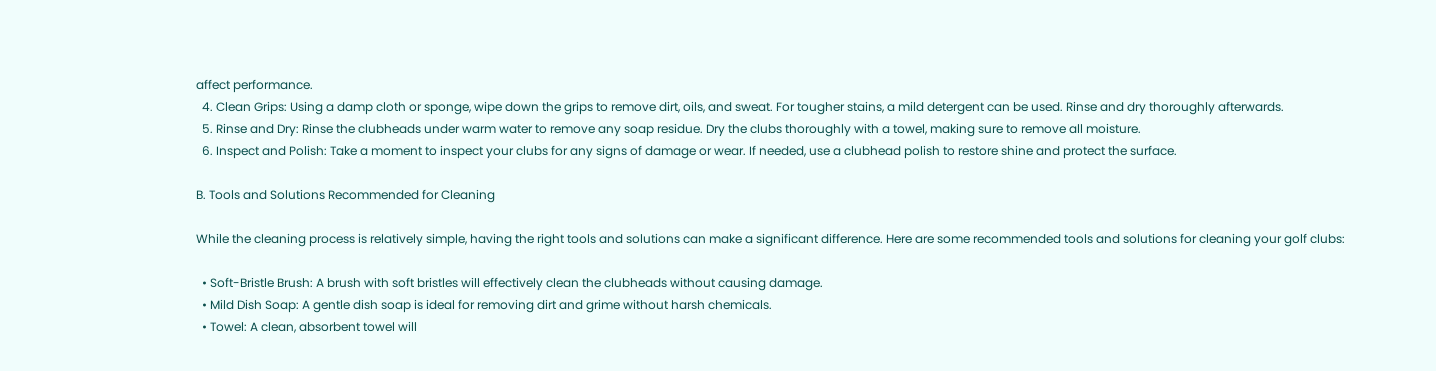affect performance.
  4. Clean Grips: Using a damp cloth or sponge, wipe down the grips to remove dirt, oils, and sweat. For tougher stains, a mild detergent can be used. Rinse and dry thoroughly afterwards.
  5. Rinse and Dry: Rinse the clubheads under warm water to remove any soap residue. Dry the clubs thoroughly with a towel, making sure to remove all moisture.
  6. Inspect and Polish: Take a moment to inspect your clubs for any signs of damage or wear. If needed, use a clubhead polish to restore shine and protect the surface.

B. Tools and Solutions Recommended for Cleaning

While the cleaning process is relatively simple, having the right tools and solutions can make a significant difference. Here are some recommended tools and solutions for cleaning your golf clubs:

  • Soft-Bristle Brush: A brush with soft bristles will effectively clean the clubheads without causing damage.
  • Mild Dish Soap: A gentle dish soap is ideal for removing dirt and grime without harsh chemicals.
  • Towel: A clean, absorbent towel will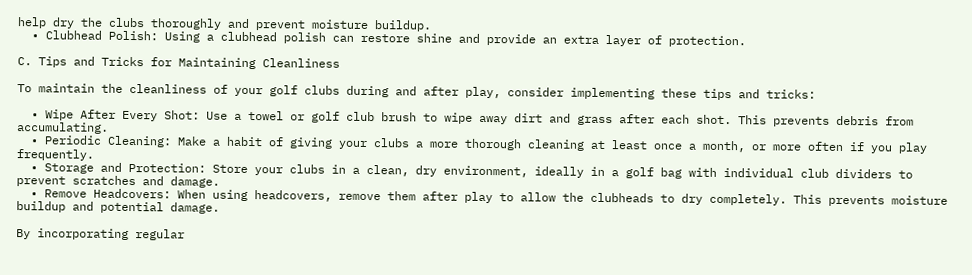help dry the clubs thoroughly and prevent moisture buildup.
  • Clubhead Polish: Using a clubhead polish can restore shine and provide an extra layer of protection.

C. Tips and Tricks for Maintaining Cleanliness

To maintain the cleanliness of your golf clubs during and after play, consider implementing these tips and tricks:

  • Wipe After Every Shot: Use a towel or golf club brush to wipe away dirt and grass after each shot. This prevents debris from accumulating.
  • Periodic Cleaning: Make a habit of giving your clubs a more thorough cleaning at least once a month, or more often if you play frequently.
  • Storage and Protection: Store your clubs in a clean, dry environment, ideally in a golf bag with individual club dividers to prevent scratches and damage.
  • Remove Headcovers: When using headcovers, remove them after play to allow the clubheads to dry completely. This prevents moisture buildup and potential damage.

By incorporating regular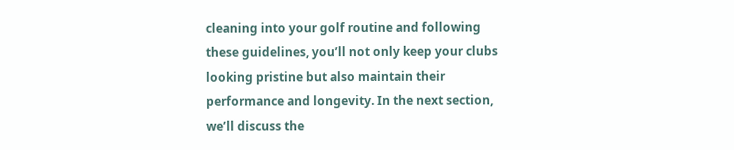cleaning into your golf routine and following these guidelines, you’ll not only keep your clubs looking pristine but also maintain their performance and longevity. In the next section, we’ll discuss the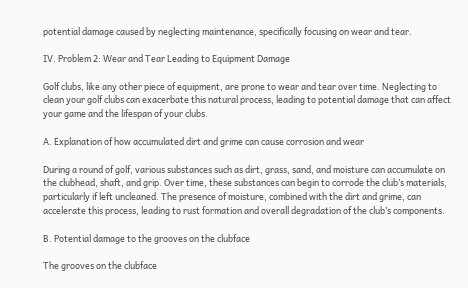potential damage caused by neglecting maintenance, specifically focusing on wear and tear.

IV. Problem 2: Wear and Tear Leading to Equipment Damage

Golf clubs, like any other piece of equipment, are prone to wear and tear over time. Neglecting to clean your golf clubs can exacerbate this natural process, leading to potential damage that can affect your game and the lifespan of your clubs.

A. Explanation of how accumulated dirt and grime can cause corrosion and wear

During a round of golf, various substances such as dirt, grass, sand, and moisture can accumulate on the clubhead, shaft, and grip. Over time, these substances can begin to corrode the club’s materials, particularly if left uncleaned. The presence of moisture, combined with the dirt and grime, can accelerate this process, leading to rust formation and overall degradation of the club’s components.

B. Potential damage to the grooves on the clubface

The grooves on the clubface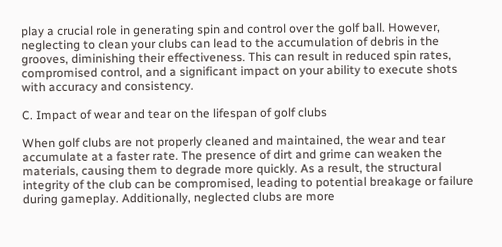play a crucial role in generating spin and control over the golf ball. However, neglecting to clean your clubs can lead to the accumulation of debris in the grooves, diminishing their effectiveness. This can result in reduced spin rates, compromised control, and a significant impact on your ability to execute shots with accuracy and consistency.

C. Impact of wear and tear on the lifespan of golf clubs

When golf clubs are not properly cleaned and maintained, the wear and tear accumulate at a faster rate. The presence of dirt and grime can weaken the materials, causing them to degrade more quickly. As a result, the structural integrity of the club can be compromised, leading to potential breakage or failure during gameplay. Additionally, neglected clubs are more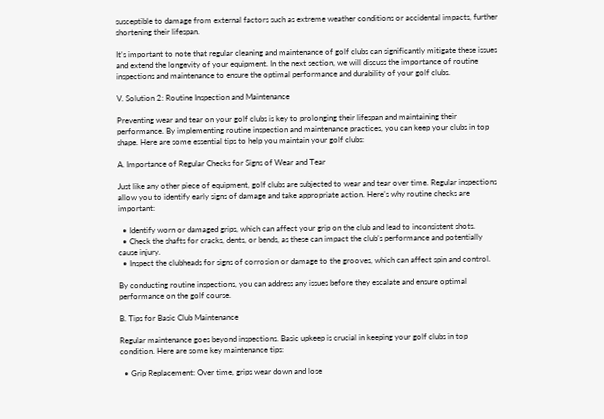susceptible to damage from external factors such as extreme weather conditions or accidental impacts, further shortening their lifespan.

It’s important to note that regular cleaning and maintenance of golf clubs can significantly mitigate these issues and extend the longevity of your equipment. In the next section, we will discuss the importance of routine inspections and maintenance to ensure the optimal performance and durability of your golf clubs.

V. Solution 2: Routine Inspection and Maintenance

Preventing wear and tear on your golf clubs is key to prolonging their lifespan and maintaining their performance. By implementing routine inspection and maintenance practices, you can keep your clubs in top shape. Here are some essential tips to help you maintain your golf clubs:

A. Importance of Regular Checks for Signs of Wear and Tear

Just like any other piece of equipment, golf clubs are subjected to wear and tear over time. Regular inspections allow you to identify early signs of damage and take appropriate action. Here’s why routine checks are important:

  • Identify worn or damaged grips, which can affect your grip on the club and lead to inconsistent shots.
  • Check the shafts for cracks, dents, or bends, as these can impact the club’s performance and potentially cause injury.
  • Inspect the clubheads for signs of corrosion or damage to the grooves, which can affect spin and control.

By conducting routine inspections, you can address any issues before they escalate and ensure optimal performance on the golf course.

B. Tips for Basic Club Maintenance

Regular maintenance goes beyond inspections. Basic upkeep is crucial in keeping your golf clubs in top condition. Here are some key maintenance tips:

  • Grip Replacement: Over time, grips wear down and lose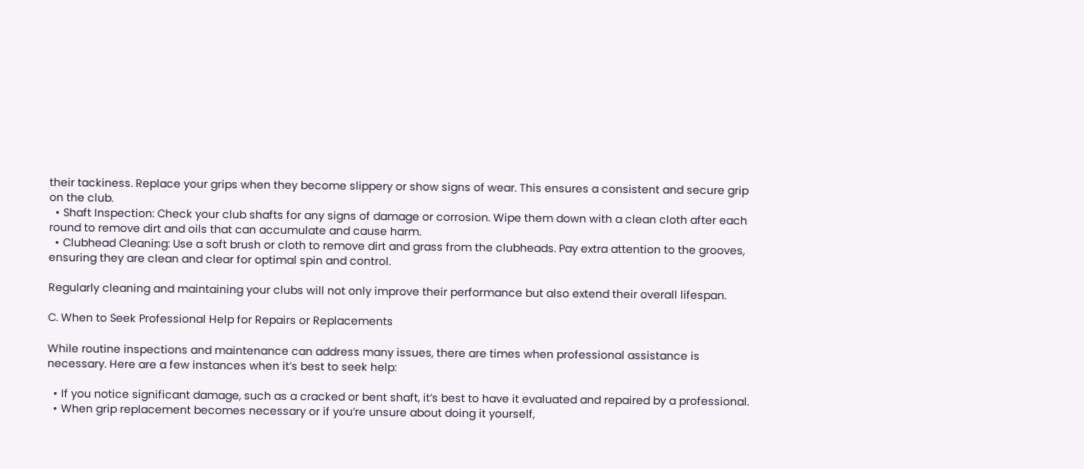their tackiness. Replace your grips when they become slippery or show signs of wear. This ensures a consistent and secure grip on the club.
  • Shaft Inspection: Check your club shafts for any signs of damage or corrosion. Wipe them down with a clean cloth after each round to remove dirt and oils that can accumulate and cause harm.
  • Clubhead Cleaning: Use a soft brush or cloth to remove dirt and grass from the clubheads. Pay extra attention to the grooves, ensuring they are clean and clear for optimal spin and control.

Regularly cleaning and maintaining your clubs will not only improve their performance but also extend their overall lifespan.

C. When to Seek Professional Help for Repairs or Replacements

While routine inspections and maintenance can address many issues, there are times when professional assistance is necessary. Here are a few instances when it’s best to seek help:

  • If you notice significant damage, such as a cracked or bent shaft, it’s best to have it evaluated and repaired by a professional.
  • When grip replacement becomes necessary or if you’re unsure about doing it yourself,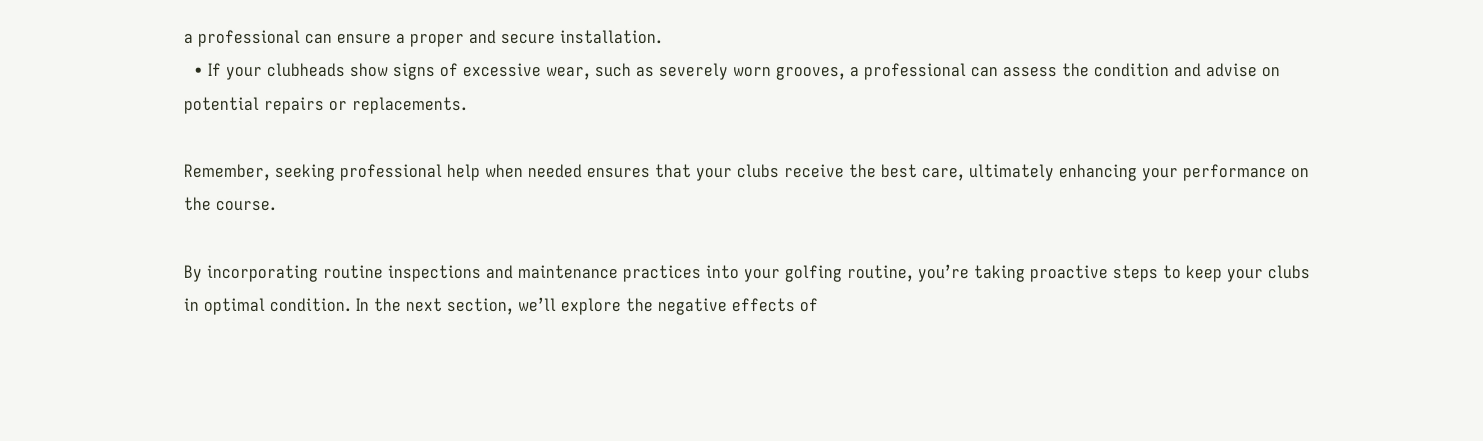a professional can ensure a proper and secure installation.
  • If your clubheads show signs of excessive wear, such as severely worn grooves, a professional can assess the condition and advise on potential repairs or replacements.

Remember, seeking professional help when needed ensures that your clubs receive the best care, ultimately enhancing your performance on the course.

By incorporating routine inspections and maintenance practices into your golfing routine, you’re taking proactive steps to keep your clubs in optimal condition. In the next section, we’ll explore the negative effects of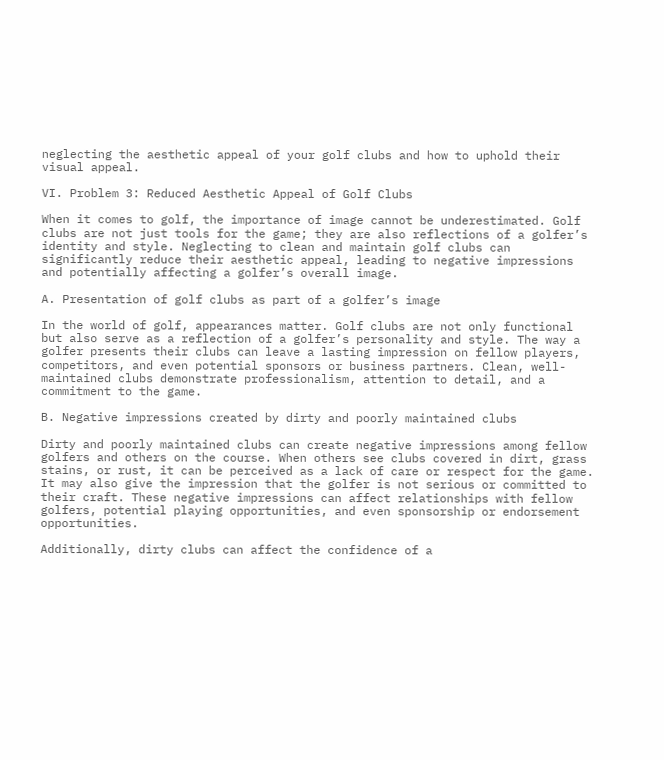neglecting the aesthetic appeal of your golf clubs and how to uphold their visual appeal.

VI. Problem 3: Reduced Aesthetic Appeal of Golf Clubs

When it comes to golf, the importance of image cannot be underestimated. Golf clubs are not just tools for the game; they are also reflections of a golfer’s identity and style. Neglecting to clean and maintain golf clubs can significantly reduce their aesthetic appeal, leading to negative impressions and potentially affecting a golfer’s overall image.

A. Presentation of golf clubs as part of a golfer’s image

In the world of golf, appearances matter. Golf clubs are not only functional but also serve as a reflection of a golfer’s personality and style. The way a golfer presents their clubs can leave a lasting impression on fellow players, competitors, and even potential sponsors or business partners. Clean, well-maintained clubs demonstrate professionalism, attention to detail, and a commitment to the game.

B. Negative impressions created by dirty and poorly maintained clubs

Dirty and poorly maintained clubs can create negative impressions among fellow golfers and others on the course. When others see clubs covered in dirt, grass stains, or rust, it can be perceived as a lack of care or respect for the game. It may also give the impression that the golfer is not serious or committed to their craft. These negative impressions can affect relationships with fellow golfers, potential playing opportunities, and even sponsorship or endorsement opportunities.

Additionally, dirty clubs can affect the confidence of a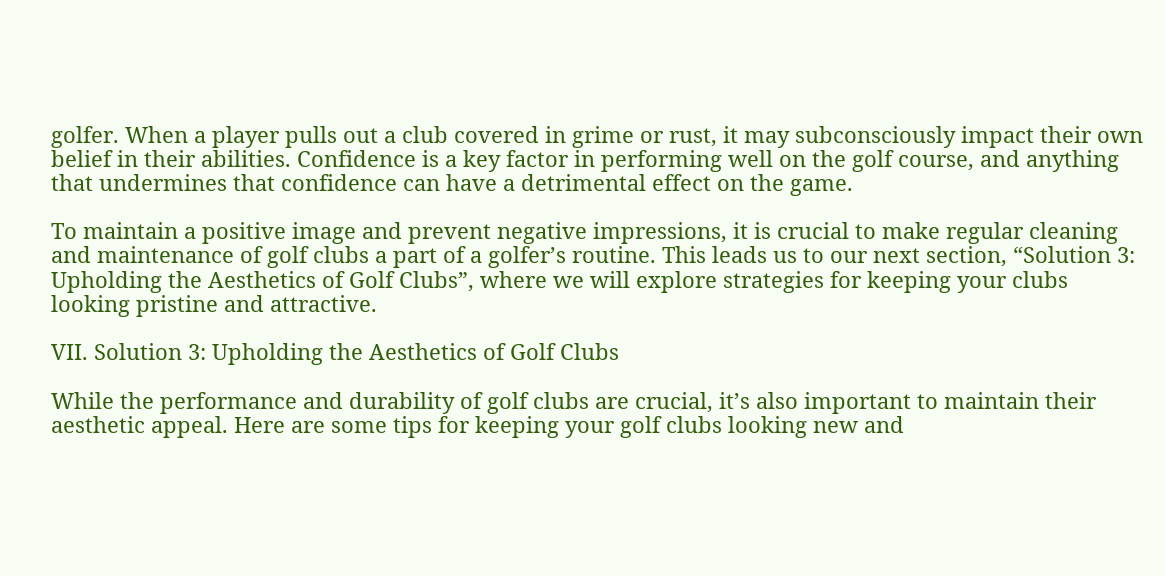golfer. When a player pulls out a club covered in grime or rust, it may subconsciously impact their own belief in their abilities. Confidence is a key factor in performing well on the golf course, and anything that undermines that confidence can have a detrimental effect on the game.

To maintain a positive image and prevent negative impressions, it is crucial to make regular cleaning and maintenance of golf clubs a part of a golfer’s routine. This leads us to our next section, “Solution 3: Upholding the Aesthetics of Golf Clubs”, where we will explore strategies for keeping your clubs looking pristine and attractive.

VII. Solution 3: Upholding the Aesthetics of Golf Clubs

While the performance and durability of golf clubs are crucial, it’s also important to maintain their aesthetic appeal. Here are some tips for keeping your golf clubs looking new and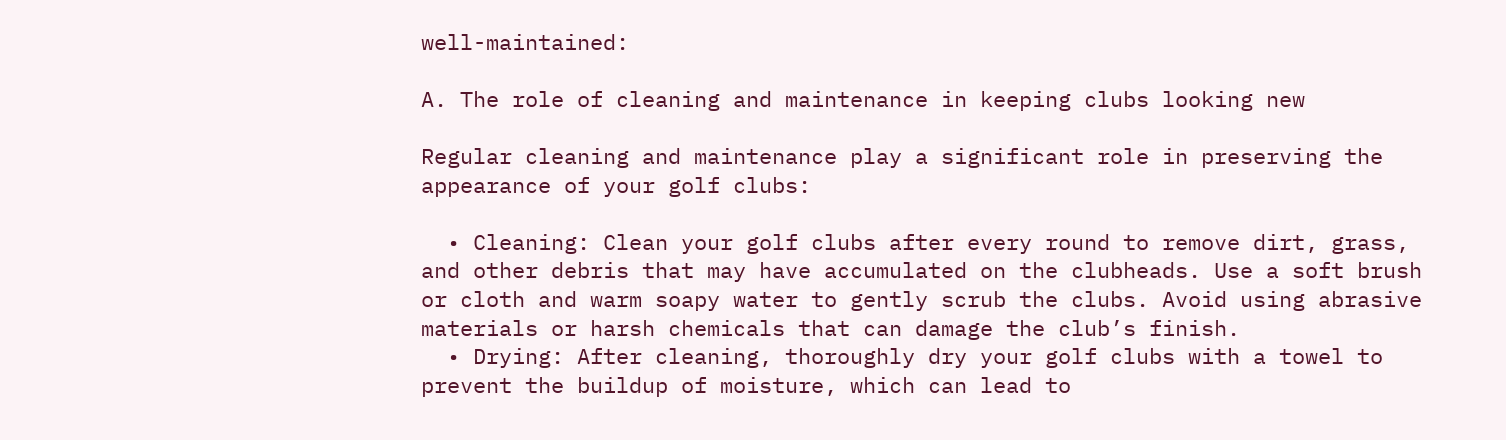well-maintained:

A. The role of cleaning and maintenance in keeping clubs looking new

Regular cleaning and maintenance play a significant role in preserving the appearance of your golf clubs:

  • Cleaning: Clean your golf clubs after every round to remove dirt, grass, and other debris that may have accumulated on the clubheads. Use a soft brush or cloth and warm soapy water to gently scrub the clubs. Avoid using abrasive materials or harsh chemicals that can damage the club’s finish.
  • Drying: After cleaning, thoroughly dry your golf clubs with a towel to prevent the buildup of moisture, which can lead to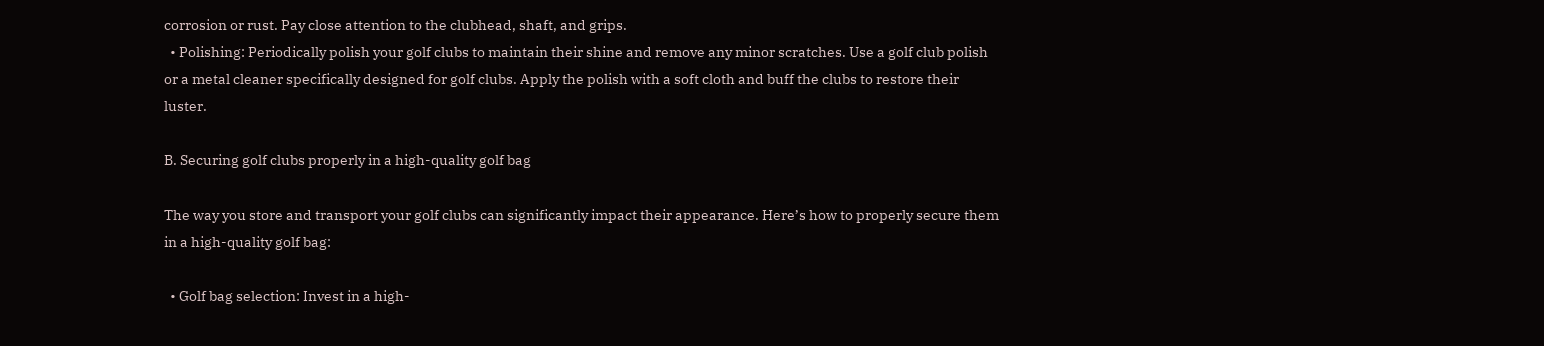corrosion or rust. Pay close attention to the clubhead, shaft, and grips.
  • Polishing: Periodically polish your golf clubs to maintain their shine and remove any minor scratches. Use a golf club polish or a metal cleaner specifically designed for golf clubs. Apply the polish with a soft cloth and buff the clubs to restore their luster.

B. Securing golf clubs properly in a high-quality golf bag

The way you store and transport your golf clubs can significantly impact their appearance. Here’s how to properly secure them in a high-quality golf bag:

  • Golf bag selection: Invest in a high-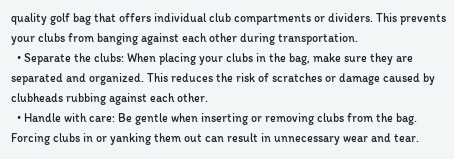quality golf bag that offers individual club compartments or dividers. This prevents your clubs from banging against each other during transportation.
  • Separate the clubs: When placing your clubs in the bag, make sure they are separated and organized. This reduces the risk of scratches or damage caused by clubheads rubbing against each other.
  • Handle with care: Be gentle when inserting or removing clubs from the bag. Forcing clubs in or yanking them out can result in unnecessary wear and tear.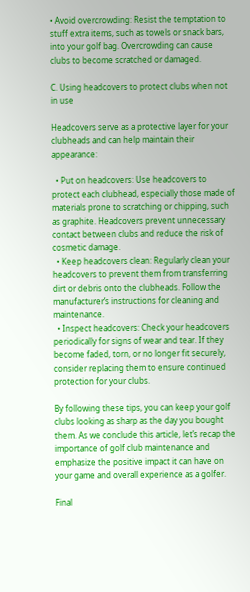• Avoid overcrowding: Resist the temptation to stuff extra items, such as towels or snack bars, into your golf bag. Overcrowding can cause clubs to become scratched or damaged.

C. Using headcovers to protect clubs when not in use

Headcovers serve as a protective layer for your clubheads and can help maintain their appearance:

  • Put on headcovers: Use headcovers to protect each clubhead, especially those made of materials prone to scratching or chipping, such as graphite. Headcovers prevent unnecessary contact between clubs and reduce the risk of cosmetic damage.
  • Keep headcovers clean: Regularly clean your headcovers to prevent them from transferring dirt or debris onto the clubheads. Follow the manufacturer’s instructions for cleaning and maintenance.
  • Inspect headcovers: Check your headcovers periodically for signs of wear and tear. If they become faded, torn, or no longer fit securely, consider replacing them to ensure continued protection for your clubs.

By following these tips, you can keep your golf clubs looking as sharp as the day you bought them. As we conclude this article, let’s recap the importance of golf club maintenance and emphasize the positive impact it can have on your game and overall experience as a golfer.

Final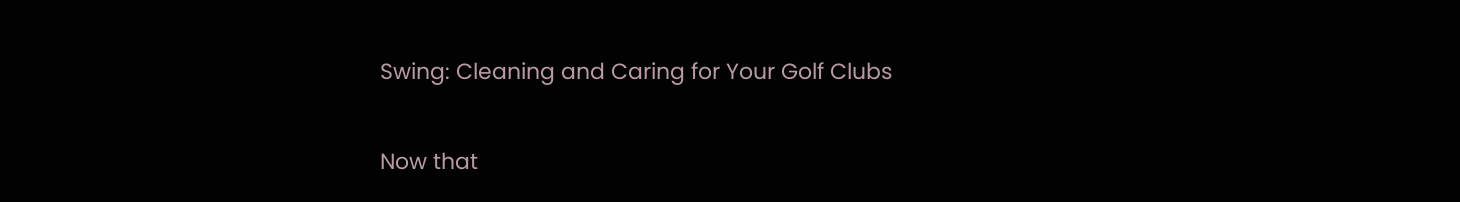Swing: Cleaning and Caring for Your Golf Clubs

Now that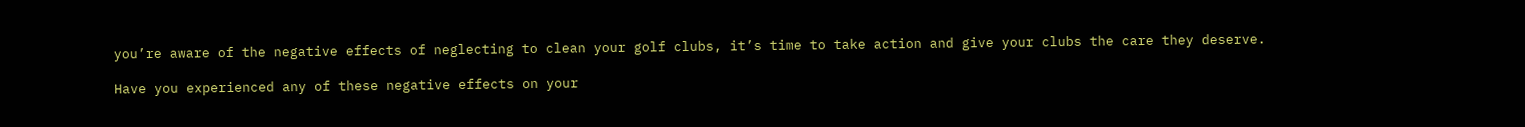you’re aware of the negative effects of neglecting to clean your golf clubs, it’s time to take action and give your clubs the care they deserve.

Have you experienced any of these negative effects on your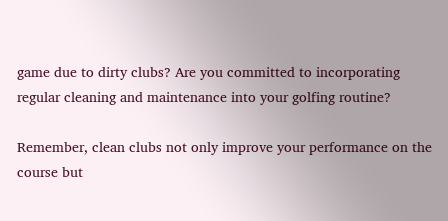game due to dirty clubs? Are you committed to incorporating regular cleaning and maintenance into your golfing routine?

Remember, clean clubs not only improve your performance on the course but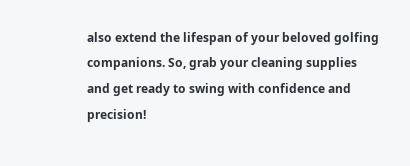also extend the lifespan of your beloved golfing companions. So, grab your cleaning supplies and get ready to swing with confidence and precision!